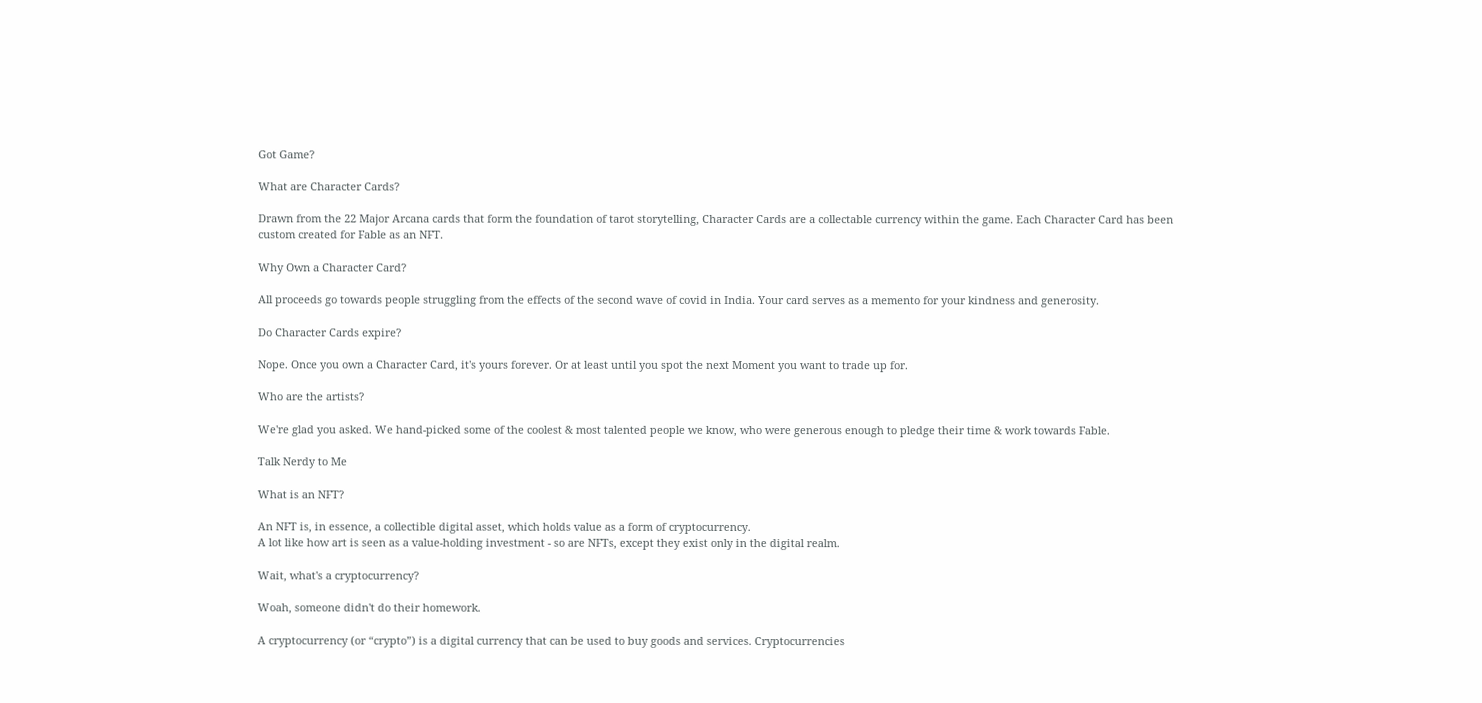Got Game?

What are Character Cards?

Drawn from the 22 Major Arcana cards that form the foundation of tarot storytelling, Character Cards are a collectable currency within the game. Each Character Card has been custom created for Fable as an NFT.

Why Own a Character Card?

All proceeds go towards people struggling from the effects of the second wave of covid in India. Your card serves as a memento for your kindness and generosity.

Do Character Cards expire?

Nope. Once you own a Character Card, it's yours forever. Or at least until you spot the next Moment you want to trade up for.

Who are the artists?

We're glad you asked. We hand-picked some of the coolest & most talented people we know, who were generous enough to pledge their time & work towards Fable.

Talk Nerdy to Me

What is an NFT?

An NFT is, in essence, a collectible digital asset, which holds value as a form of cryptocurrency.
A lot like how art is seen as a value-holding investment - so are NFTs, except they exist only in the digital realm.

Wait, what's a cryptocurrency?

Woah, someone didn't do their homework.

A cryptocurrency (or “crypto”) is a digital currency that can be used to buy goods and services. Cryptocurrencies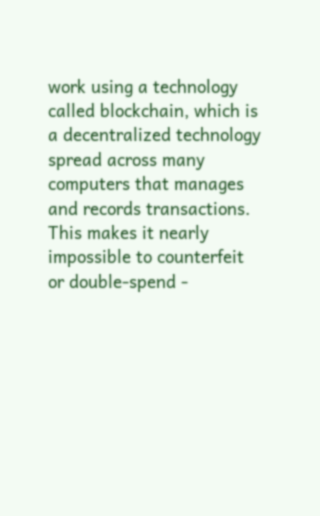work using a technology called blockchain, which is a decentralized technology spread across many computers that manages and records transactions. This makes it nearly impossible to counterfeit or double-spend -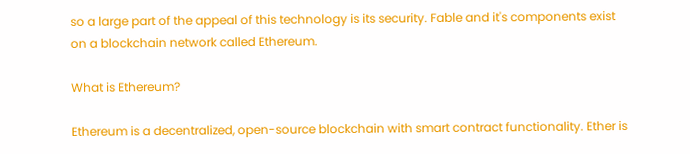so a large part of the appeal of this technology is its security. Fable and it's components exist on a blockchain network called Ethereum.

What is Ethereum?

Ethereum is a decentralized, open-source blockchain with smart contract functionality. Ether is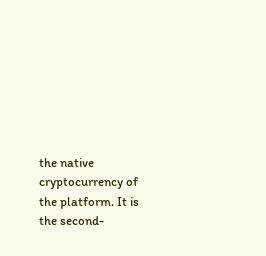the native cryptocurrency of the platform. It is the second-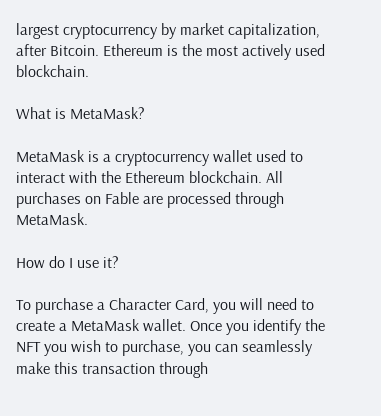largest cryptocurrency by market capitalization, after Bitcoin. Ethereum is the most actively used blockchain.

What is MetaMask?

MetaMask is a cryptocurrency wallet used to interact with the Ethereum blockchain. All purchases on Fable are processed through MetaMask.

How do I use it?

To purchase a Character Card, you will need to create a MetaMask wallet. Once you identify the NFT you wish to purchase, you can seamlessly make this transaction through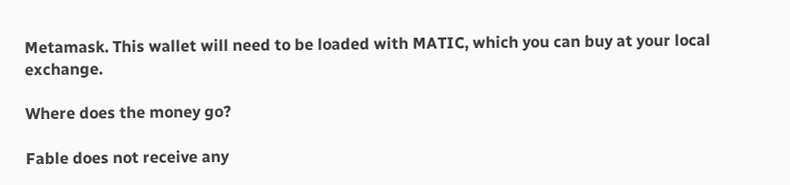Metamask. This wallet will need to be loaded with MATIC, which you can buy at your local exchange.

Where does the money go?

Fable does not receive any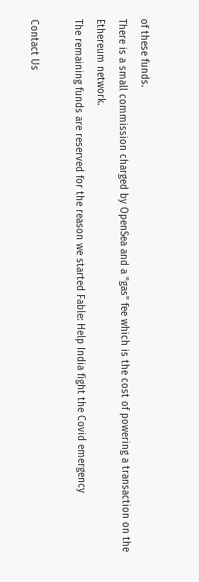of these funds.
There is a small commission charged by OpenSea and a "gas" fee which is the cost of powering a transaction on the Ethereum network.
The remaining funds are reserved for the reason we started Fable: Help India fight the Covid emergency

Contact Us